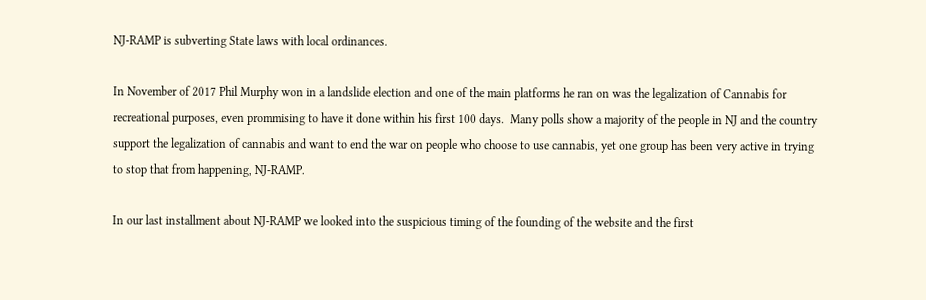NJ-RAMP is subverting State laws with local ordinances.

In November of 2017 Phil Murphy won in a landslide election and one of the main platforms he ran on was the legalization of Cannabis for recreational purposes, even prommising to have it done within his first 100 days.  Many polls show a majority of the people in NJ and the country support the legalization of cannabis and want to end the war on people who choose to use cannabis, yet one group has been very active in trying to stop that from happening, NJ-RAMP.

In our last installment about NJ-RAMP we looked into the suspicious timing of the founding of the website and the first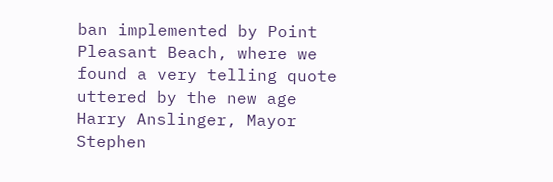ban implemented by Point Pleasant Beach, where we found a very telling quote uttered by the new age Harry Anslinger, Mayor Stephen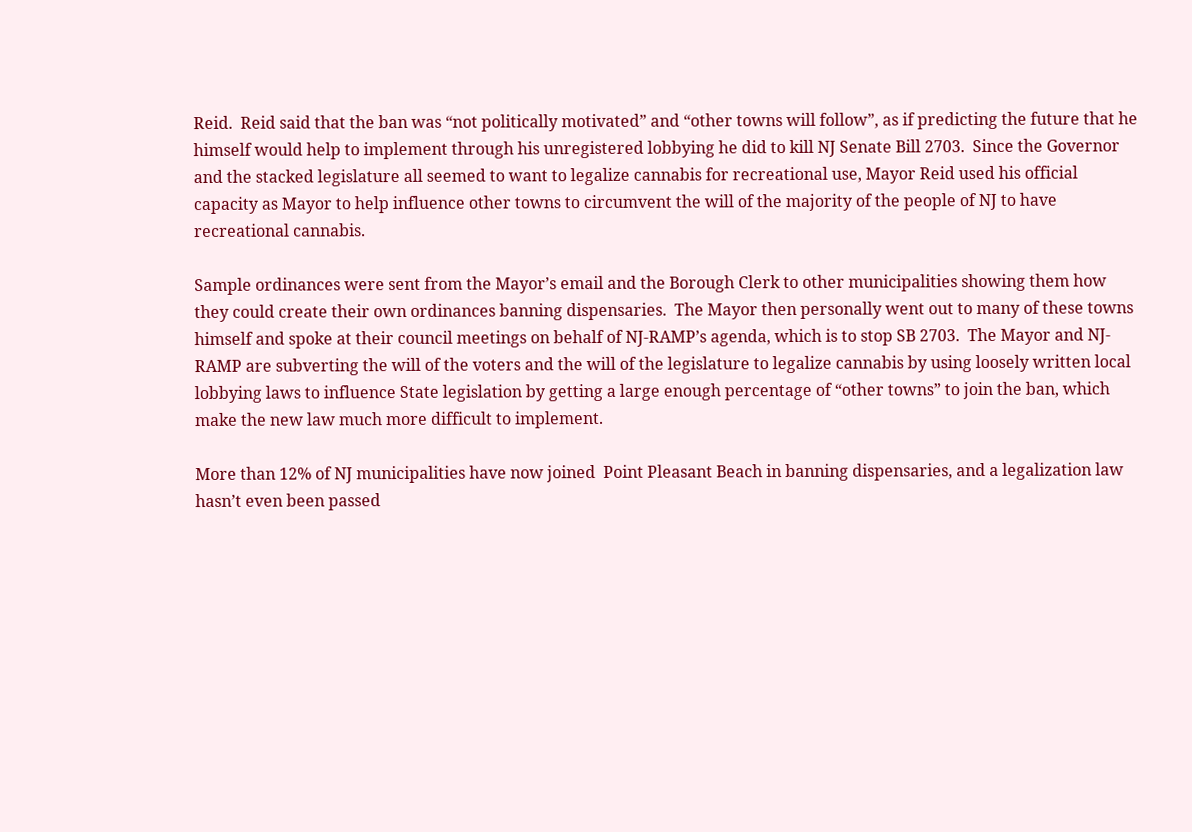Reid.  Reid said that the ban was “not politically motivated” and “other towns will follow”, as if predicting the future that he himself would help to implement through his unregistered lobbying he did to kill NJ Senate Bill 2703.  Since the Governor and the stacked legislature all seemed to want to legalize cannabis for recreational use, Mayor Reid used his official capacity as Mayor to help influence other towns to circumvent the will of the majority of the people of NJ to have recreational cannabis.

Sample ordinances were sent from the Mayor’s email and the Borough Clerk to other municipalities showing them how they could create their own ordinances banning dispensaries.  The Mayor then personally went out to many of these towns himself and spoke at their council meetings on behalf of NJ-RAMP’s agenda, which is to stop SB 2703.  The Mayor and NJ-RAMP are subverting the will of the voters and the will of the legislature to legalize cannabis by using loosely written local lobbying laws to influence State legislation by getting a large enough percentage of “other towns” to join the ban, which make the new law much more difficult to implement.

More than 12% of NJ municipalities have now joined  Point Pleasant Beach in banning dispensaries, and a legalization law hasn’t even been passed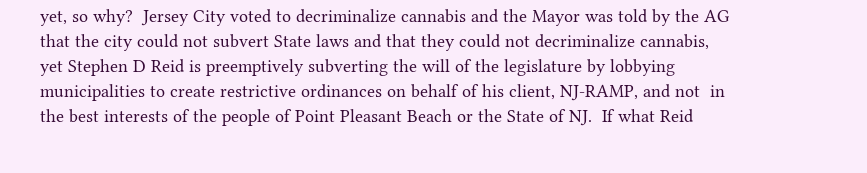yet, so why?  Jersey City voted to decriminalize cannabis and the Mayor was told by the AG that the city could not subvert State laws and that they could not decriminalize cannabis, yet Stephen D Reid is preemptively subverting the will of the legislature by lobbying municipalities to create restrictive ordinances on behalf of his client, NJ-RAMP, and not  in the best interests of the people of Point Pleasant Beach or the State of NJ.  If what Reid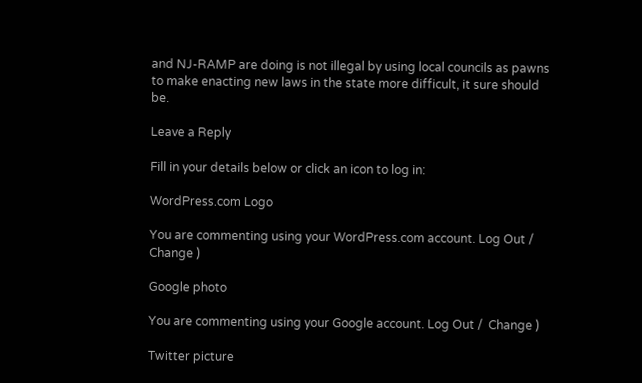and NJ-RAMP are doing is not illegal by using local councils as pawns to make enacting new laws in the state more difficult, it sure should be.

Leave a Reply

Fill in your details below or click an icon to log in:

WordPress.com Logo

You are commenting using your WordPress.com account. Log Out /  Change )

Google photo

You are commenting using your Google account. Log Out /  Change )

Twitter picture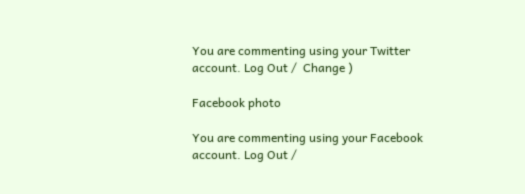You are commenting using your Twitter account. Log Out /  Change )

Facebook photo

You are commenting using your Facebook account. Log Out /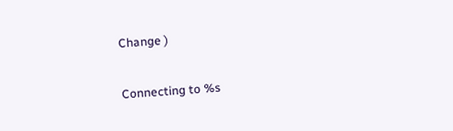Change )

Connecting to %s